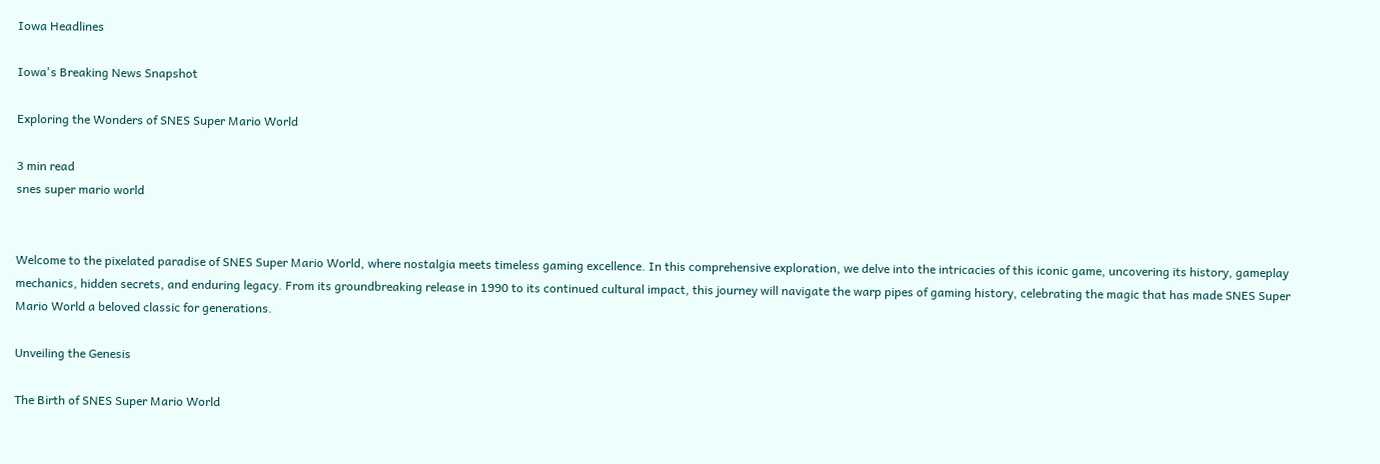Iowa Headlines

Iowa's Breaking News Snapshot

Exploring the Wonders of SNES Super Mario World

3 min read
snes super mario world


Welcome to the pixelated paradise of SNES Super Mario World, where nostalgia meets timeless gaming excellence. In this comprehensive exploration, we delve into the intricacies of this iconic game, uncovering its history, gameplay mechanics, hidden secrets, and enduring legacy. From its groundbreaking release in 1990 to its continued cultural impact, this journey will navigate the warp pipes of gaming history, celebrating the magic that has made SNES Super Mario World a beloved classic for generations.

Unveiling the Genesis

The Birth of SNES Super Mario World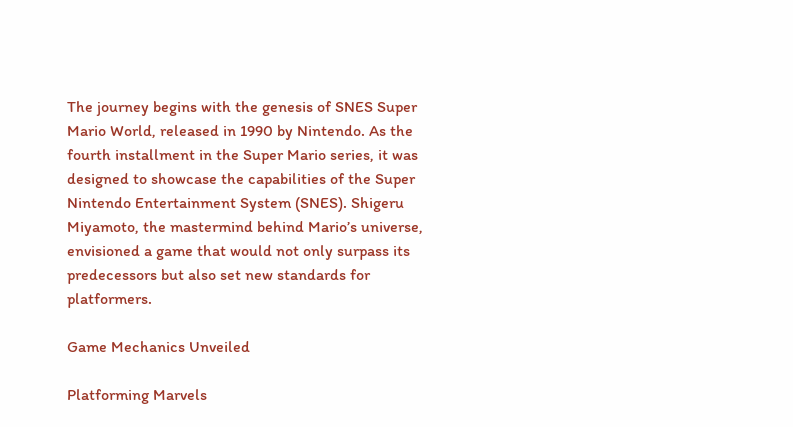The journey begins with the genesis of SNES Super Mario World, released in 1990 by Nintendo. As the fourth installment in the Super Mario series, it was designed to showcase the capabilities of the Super Nintendo Entertainment System (SNES). Shigeru Miyamoto, the mastermind behind Mario’s universe, envisioned a game that would not only surpass its predecessors but also set new standards for platformers.

Game Mechanics Unveiled

Platforming Marvels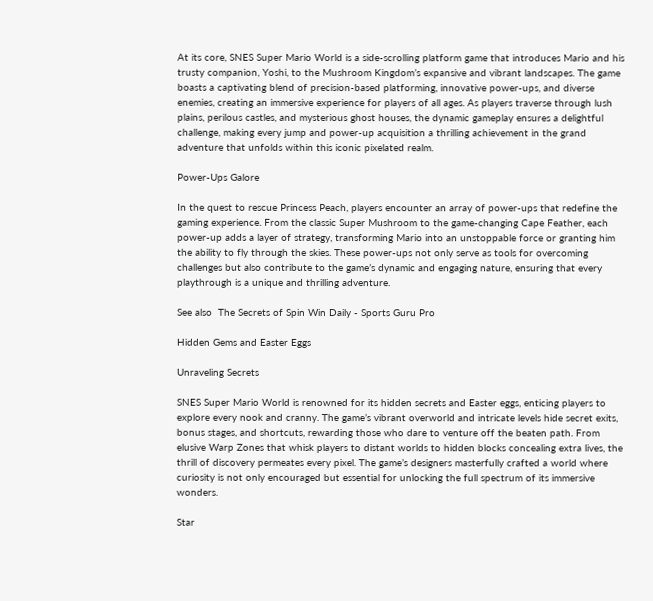At its core, SNES Super Mario World is a side-scrolling platform game that introduces Mario and his trusty companion, Yoshi, to the Mushroom Kingdom’s expansive and vibrant landscapes. The game boasts a captivating blend of precision-based platforming, innovative power-ups, and diverse enemies, creating an immersive experience for players of all ages. As players traverse through lush plains, perilous castles, and mysterious ghost houses, the dynamic gameplay ensures a delightful challenge, making every jump and power-up acquisition a thrilling achievement in the grand adventure that unfolds within this iconic pixelated realm.

Power-Ups Galore

In the quest to rescue Princess Peach, players encounter an array of power-ups that redefine the gaming experience. From the classic Super Mushroom to the game-changing Cape Feather, each power-up adds a layer of strategy, transforming Mario into an unstoppable force or granting him the ability to fly through the skies. These power-ups not only serve as tools for overcoming challenges but also contribute to the game’s dynamic and engaging nature, ensuring that every playthrough is a unique and thrilling adventure.

See also  The Secrets of Spin Win Daily - Sports Guru Pro

Hidden Gems and Easter Eggs

Unraveling Secrets

SNES Super Mario World is renowned for its hidden secrets and Easter eggs, enticing players to explore every nook and cranny. The game’s vibrant overworld and intricate levels hide secret exits, bonus stages, and shortcuts, rewarding those who dare to venture off the beaten path. From elusive Warp Zones that whisk players to distant worlds to hidden blocks concealing extra lives, the thrill of discovery permeates every pixel. The game’s designers masterfully crafted a world where curiosity is not only encouraged but essential for unlocking the full spectrum of its immersive wonders.

Star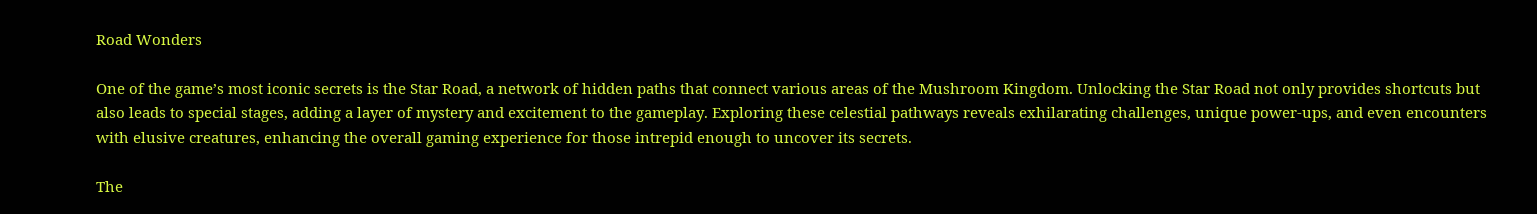Road Wonders

One of the game’s most iconic secrets is the Star Road, a network of hidden paths that connect various areas of the Mushroom Kingdom. Unlocking the Star Road not only provides shortcuts but also leads to special stages, adding a layer of mystery and excitement to the gameplay. Exploring these celestial pathways reveals exhilarating challenges, unique power-ups, and even encounters with elusive creatures, enhancing the overall gaming experience for those intrepid enough to uncover its secrets.

The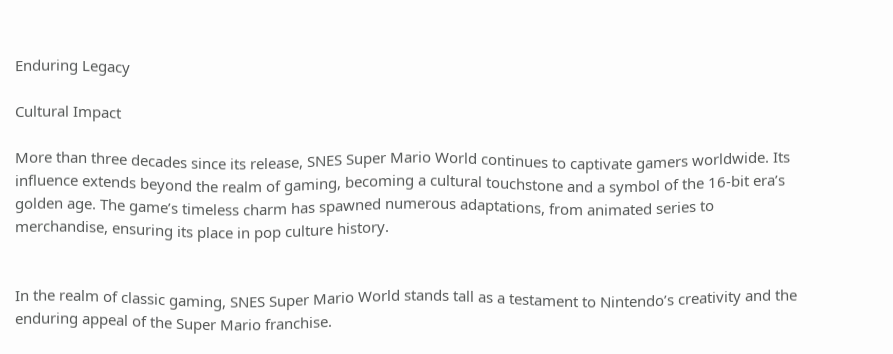Enduring Legacy

Cultural Impact

More than three decades since its release, SNES Super Mario World continues to captivate gamers worldwide. Its influence extends beyond the realm of gaming, becoming a cultural touchstone and a symbol of the 16-bit era’s golden age. The game’s timeless charm has spawned numerous adaptations, from animated series to merchandise, ensuring its place in pop culture history.


In the realm of classic gaming, SNES Super Mario World stands tall as a testament to Nintendo’s creativity and the enduring appeal of the Super Mario franchise.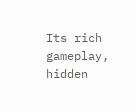Its rich gameplay, hidden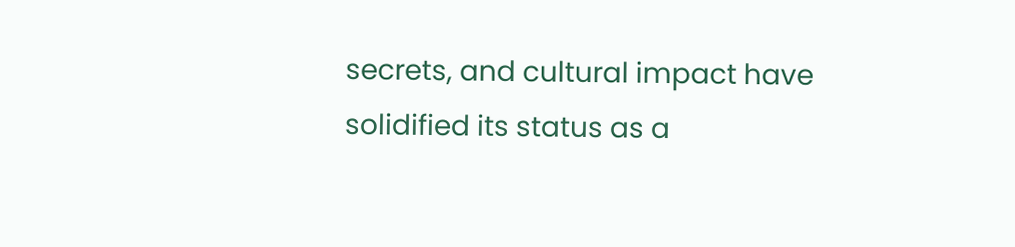secrets, and cultural impact have solidified its status as a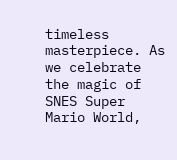timeless masterpiece. As we celebrate the magic of SNES Super Mario World,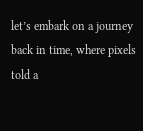let’s embark on a journey back in time, where pixels told a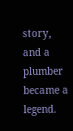story, and a plumber became a legend.